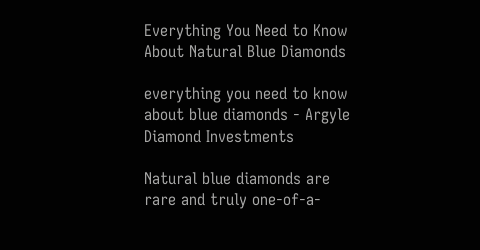Everything You Need to Know About Natural Blue Diamonds

everything you need to know about blue diamonds - Argyle Diamond Investments

Natural blue diamonds are rare and truly one-of-a-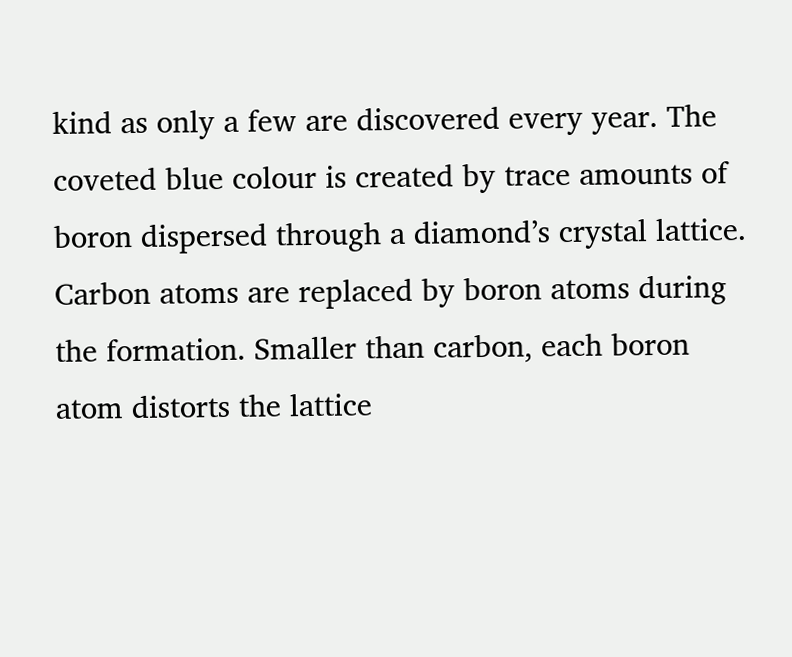kind as only a few are discovered every year. The coveted blue colour is created by trace amounts of boron dispersed through a diamond’s crystal lattice. Carbon atoms are replaced by boron atoms during the formation. Smaller than carbon, each boron atom distorts the lattice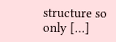structure so only […]